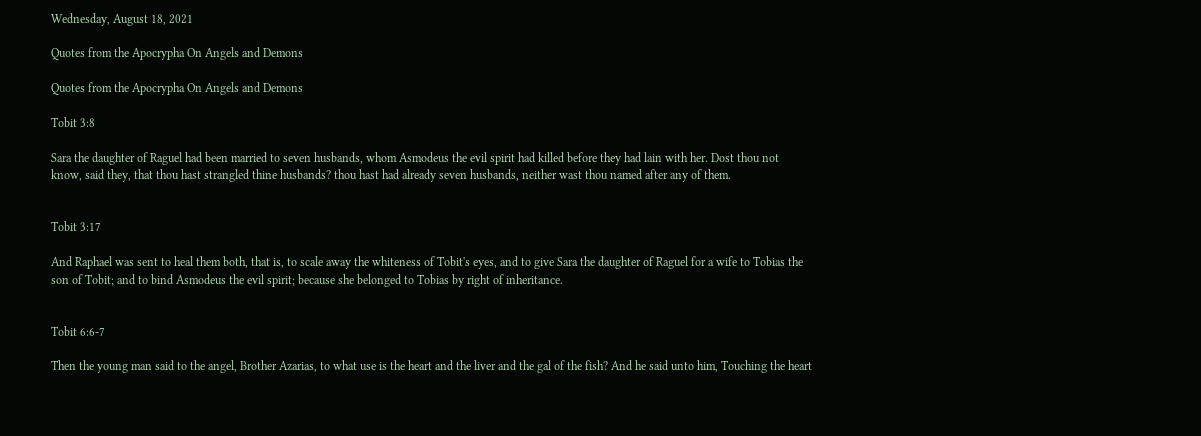Wednesday, August 18, 2021

Quotes from the Apocrypha On Angels and Demons

Quotes from the Apocrypha On Angels and Demons

Tobit 3:8

Sara the daughter of Raguel had been married to seven husbands, whom Asmodeus the evil spirit had killed before they had lain with her. Dost thou not know, said they, that thou hast strangled thine husbands? thou hast had already seven husbands, neither wast thou named after any of them.


Tobit 3:17

And Raphael was sent to heal them both, that is, to scale away the whiteness of Tobit's eyes, and to give Sara the daughter of Raguel for a wife to Tobias the son of Tobit; and to bind Asmodeus the evil spirit; because she belonged to Tobias by right of inheritance.


Tobit 6:6-7

Then the young man said to the angel, Brother Azarias, to what use is the heart and the liver and the gal of the fish? And he said unto him, Touching the heart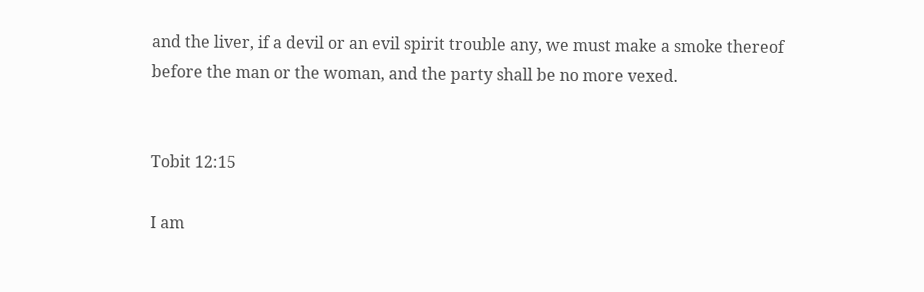and the liver, if a devil or an evil spirit trouble any, we must make a smoke thereof before the man or the woman, and the party shall be no more vexed.


Tobit 12:15

I am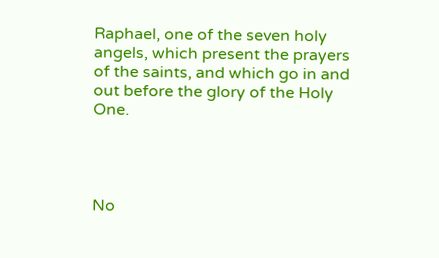Raphael, one of the seven holy angels, which present the prayers of the saints, and which go in and out before the glory of the Holy One.




No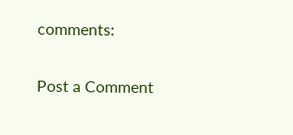comments:

Post a Comment